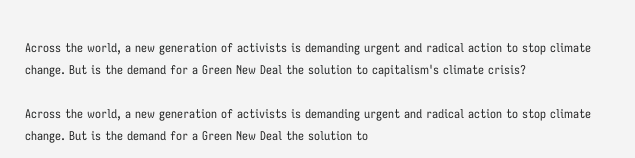Across the world, a new generation of activists is demanding urgent and radical action to stop climate change. But is the demand for a Green New Deal the solution to capitalism's climate crisis?

Across the world, a new generation of activists is demanding urgent and radical action to stop climate change. But is the demand for a Green New Deal the solution to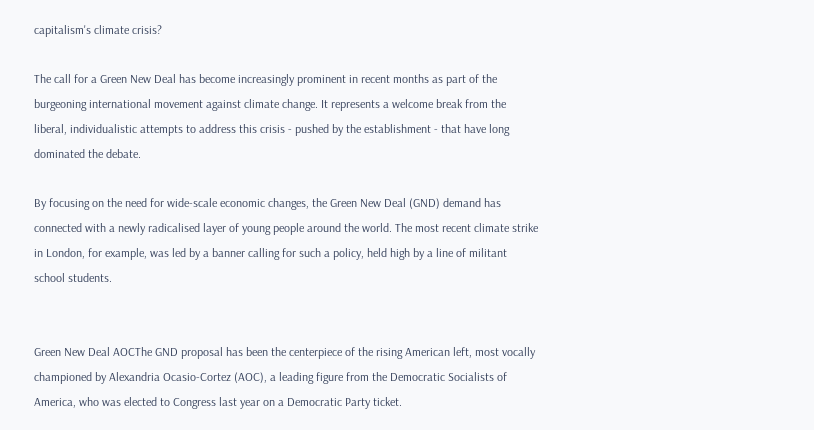capitalism's climate crisis?

The call for a Green New Deal has become increasingly prominent in recent months as part of the burgeoning international movement against climate change. It represents a welcome break from the liberal, individualistic attempts to address this crisis - pushed by the establishment - that have long dominated the debate.

By focusing on the need for wide-scale economic changes, the Green New Deal (GND) demand has connected with a newly radicalised layer of young people around the world. The most recent climate strike in London, for example, was led by a banner calling for such a policy, held high by a line of militant school students.


Green New Deal AOCThe GND proposal has been the centerpiece of the rising American left, most vocally championed by Alexandria Ocasio-Cortez (AOC), a leading figure from the Democratic Socialists of America, who was elected to Congress last year on a Democratic Party ticket.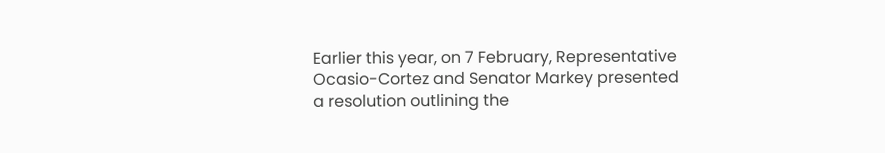Earlier this year, on 7 February, Representative Ocasio-Cortez and Senator Markey presented a resolution outlining the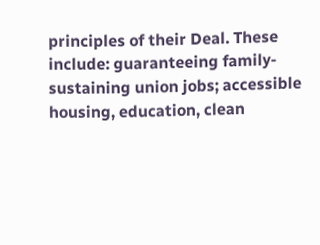principles of their Deal. These include: guaranteeing family-sustaining union jobs; accessible housing, education, clean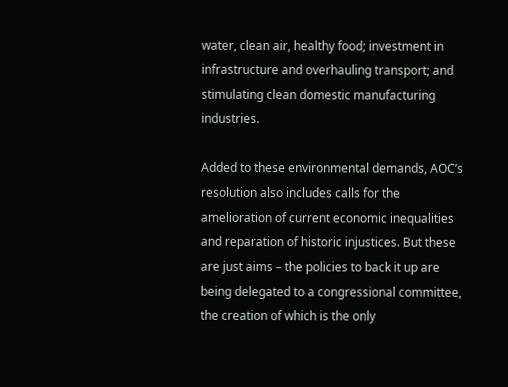water, clean air, healthy food; investment in infrastructure and overhauling transport; and stimulating clean domestic manufacturing industries.

Added to these environmental demands, AOC’s resolution also includes calls for the amelioration of current economic inequalities and reparation of historic injustices. But these are just aims – the policies to back it up are being delegated to a congressional committee, the creation of which is the only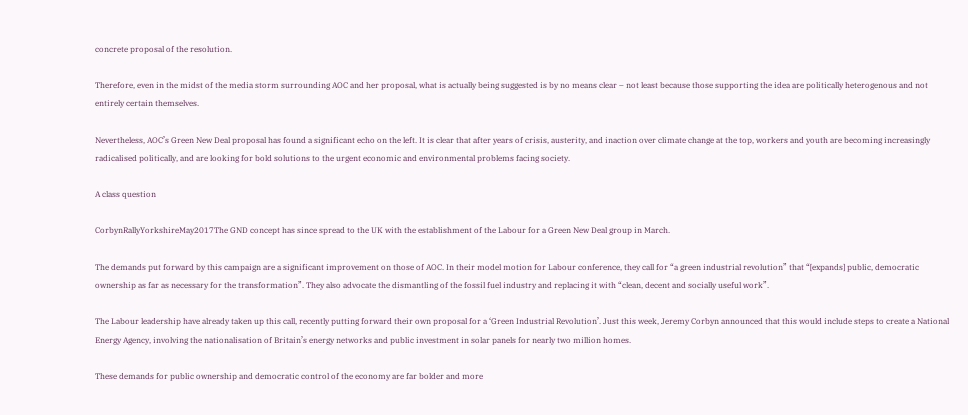concrete proposal of the resolution.

Therefore, even in the midst of the media storm surrounding AOC and her proposal, what is actually being suggested is by no means clear – not least because those supporting the idea are politically heterogenous and not entirely certain themselves.

Nevertheless, AOC’s Green New Deal proposal has found a significant echo on the left. It is clear that after years of crisis, austerity, and inaction over climate change at the top, workers and youth are becoming increasingly radicalised politically, and are looking for bold solutions to the urgent economic and environmental problems facing society.

A class question

CorbynRallyYorkshireMay2017The GND concept has since spread to the UK with the establishment of the Labour for a Green New Deal group in March.

The demands put forward by this campaign are a significant improvement on those of AOC. In their model motion for Labour conference, they call for “a green industrial revolution” that “[expands] public, democratic ownership as far as necessary for the transformation”. They also advocate the dismantling of the fossil fuel industry and replacing it with “clean, decent and socially useful work”.

The Labour leadership have already taken up this call, recently putting forward their own proposal for a ‘Green Industrial Revolution’. Just this week, Jeremy Corbyn announced that this would include steps to create a National Energy Agency, involving the nationalisation of Britain’s energy networks and public investment in solar panels for nearly two million homes.

These demands for public ownership and democratic control of the economy are far bolder and more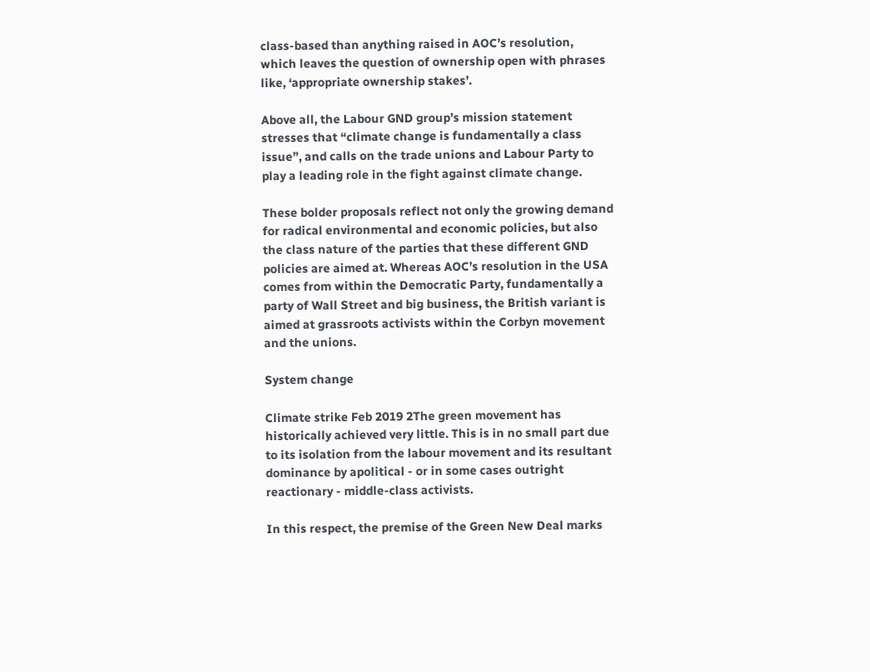class-based than anything raised in AOC’s resolution, which leaves the question of ownership open with phrases like, ‘appropriate ownership stakes’.

Above all, the Labour GND group’s mission statement stresses that “climate change is fundamentally a class issue”, and calls on the trade unions and Labour Party to play a leading role in the fight against climate change.

These bolder proposals reflect not only the growing demand for radical environmental and economic policies, but also the class nature of the parties that these different GND policies are aimed at. Whereas AOC’s resolution in the USA comes from within the Democratic Party, fundamentally a party of Wall Street and big business, the British variant is aimed at grassroots activists within the Corbyn movement and the unions.

System change

Climate strike Feb 2019 2The green movement has historically achieved very little. This is in no small part due to its isolation from the labour movement and its resultant dominance by apolitical - or in some cases outright reactionary - middle-class activists.

In this respect, the premise of the Green New Deal marks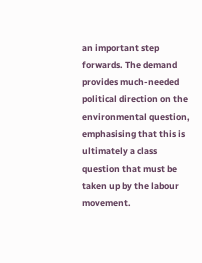an important step forwards. The demand provides much-needed political direction on the environmental question, emphasising that this is ultimately a class question that must be taken up by the labour movement.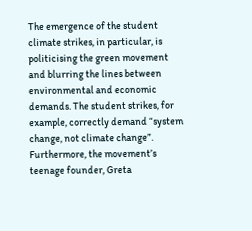The emergence of the student climate strikes, in particular, is politicising the green movement and blurring the lines between environmental and economic demands. The student strikes, for example, correctly demand “system change, not climate change”. Furthermore, the movement’s teenage founder, Greta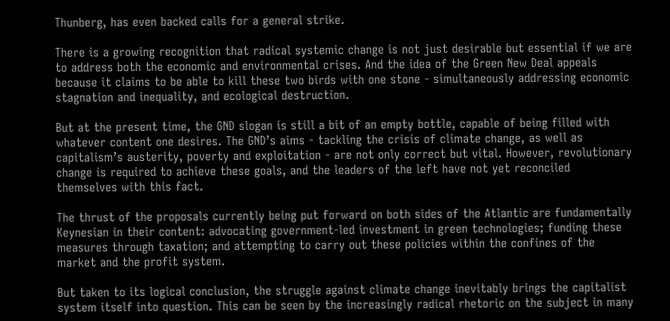Thunberg, has even backed calls for a general strike.

There is a growing recognition that radical systemic change is not just desirable but essential if we are to address both the economic and environmental crises. And the idea of the Green New Deal appeals because it claims to be able to kill these two birds with one stone - simultaneously addressing economic stagnation and inequality, and ecological destruction.

But at the present time, the GND slogan is still a bit of an empty bottle, capable of being filled with whatever content one desires. The GND’s aims - tackling the crisis of climate change, as well as capitalism’s austerity, poverty and exploitation - are not only correct but vital. However, revolutionary change is required to achieve these goals, and the leaders of the left have not yet reconciled themselves with this fact.

The thrust of the proposals currently being put forward on both sides of the Atlantic are fundamentally Keynesian in their content: advocating government-led investment in green technologies; funding these measures through taxation; and attempting to carry out these policies within the confines of the market and the profit system.

But taken to its logical conclusion, the struggle against climate change inevitably brings the capitalist system itself into question. This can be seen by the increasingly radical rhetoric on the subject in many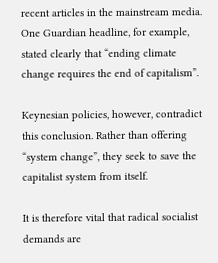recent articles in the mainstream media. One Guardian headline, for example, stated clearly that “ending climate change requires the end of capitalism”.

Keynesian policies, however, contradict this conclusion. Rather than offering “system change”, they seek to save the capitalist system from itself.

It is therefore vital that radical socialist demands are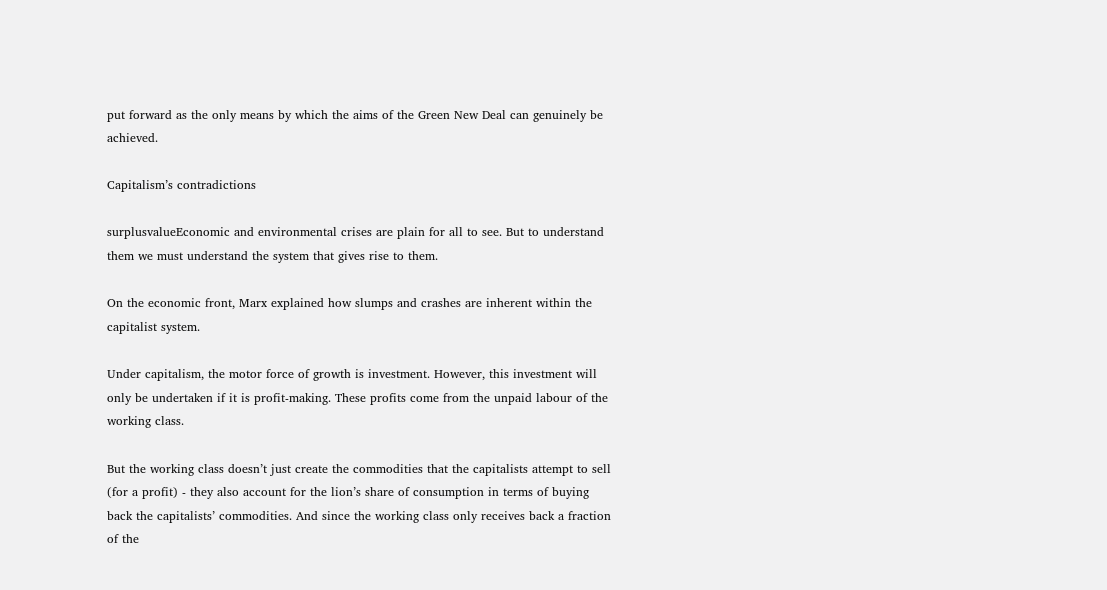put forward as the only means by which the aims of the Green New Deal can genuinely be achieved.

Capitalism’s contradictions

surplusvalueEconomic and environmental crises are plain for all to see. But to understand them we must understand the system that gives rise to them.

On the economic front, Marx explained how slumps and crashes are inherent within the capitalist system.

Under capitalism, the motor force of growth is investment. However, this investment will only be undertaken if it is profit-making. These profits come from the unpaid labour of the working class.

But the working class doesn’t just create the commodities that the capitalists attempt to sell (for a profit) - they also account for the lion’s share of consumption in terms of buying back the capitalists’ commodities. And since the working class only receives back a fraction of the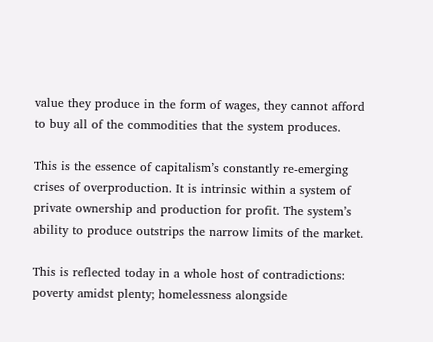value they produce in the form of wages, they cannot afford to buy all of the commodities that the system produces.

This is the essence of capitalism’s constantly re-emerging crises of overproduction. It is intrinsic within a system of private ownership and production for profit. The system’s ability to produce outstrips the narrow limits of the market.

This is reflected today in a whole host of contradictions: poverty amidst plenty; homelessness alongside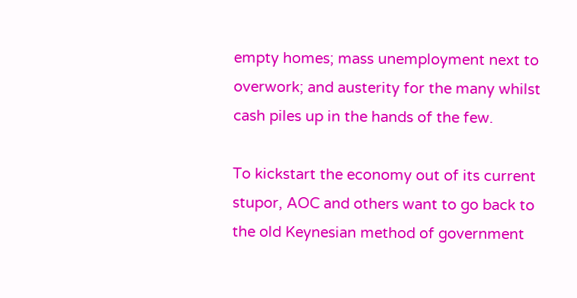empty homes; mass unemployment next to overwork; and austerity for the many whilst cash piles up in the hands of the few.

To kickstart the economy out of its current stupor, AOC and others want to go back to the old Keynesian method of government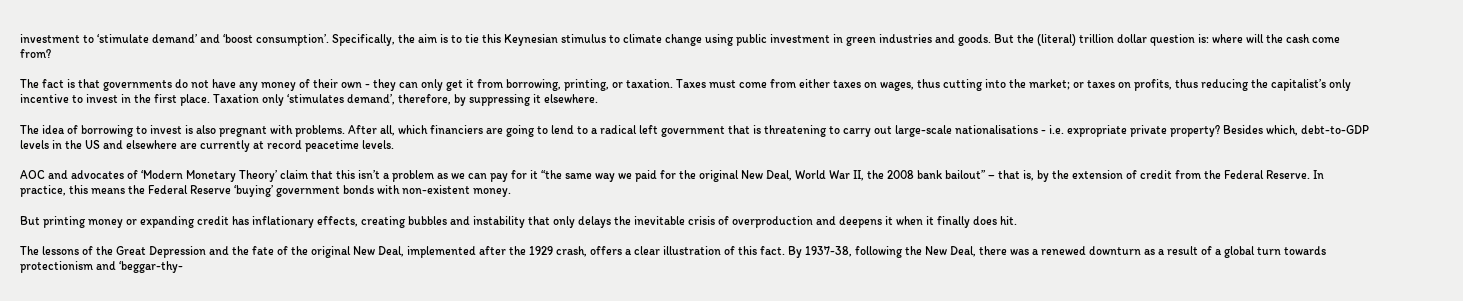investment to ‘stimulate demand’ and ‘boost consumption’. Specifically, the aim is to tie this Keynesian stimulus to climate change using public investment in green industries and goods. But the (literal) trillion dollar question is: where will the cash come from?

The fact is that governments do not have any money of their own - they can only get it from borrowing, printing, or taxation. Taxes must come from either taxes on wages, thus cutting into the market; or taxes on profits, thus reducing the capitalist’s only incentive to invest in the first place. Taxation only ‘stimulates demand’, therefore, by suppressing it elsewhere.

The idea of borrowing to invest is also pregnant with problems. After all, which financiers are going to lend to a radical left government that is threatening to carry out large-scale nationalisations - i.e. expropriate private property? Besides which, debt-to-GDP levels in the US and elsewhere are currently at record peacetime levels.

AOC and advocates of ‘Modern Monetary Theory’ claim that this isn’t a problem as we can pay for it “the same way we paid for the original New Deal, World War II, the 2008 bank bailout” – that is, by the extension of credit from the Federal Reserve. In practice, this means the Federal Reserve ‘buying’ government bonds with non-existent money.

But printing money or expanding credit has inflationary effects, creating bubbles and instability that only delays the inevitable crisis of overproduction and deepens it when it finally does hit.

The lessons of the Great Depression and the fate of the original New Deal, implemented after the 1929 crash, offers a clear illustration of this fact. By 1937-38, following the New Deal, there was a renewed downturn as a result of a global turn towards protectionism and ‘beggar-thy-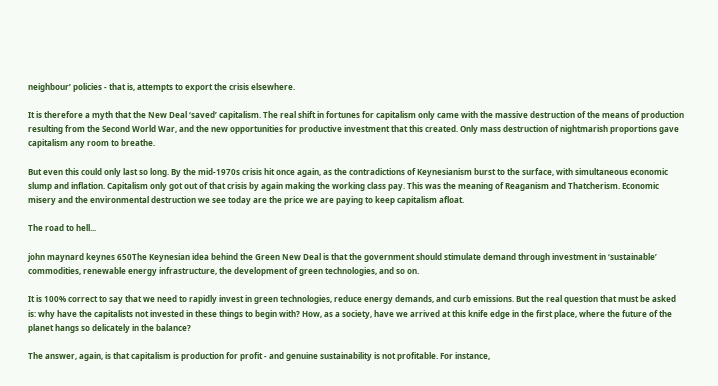neighbour’ policies - that is, attempts to export the crisis elsewhere.

It is therefore a myth that the New Deal ‘saved’ capitalism. The real shift in fortunes for capitalism only came with the massive destruction of the means of production resulting from the Second World War, and the new opportunities for productive investment that this created. Only mass destruction of nightmarish proportions gave capitalism any room to breathe.

But even this could only last so long. By the mid-1970s crisis hit once again, as the contradictions of Keynesianism burst to the surface, with simultaneous economic slump and inflation. Capitalism only got out of that crisis by again making the working class pay. This was the meaning of Reaganism and Thatcherism. Economic misery and the environmental destruction we see today are the price we are paying to keep capitalism afloat.

The road to hell...

john maynard keynes 650The Keynesian idea behind the Green New Deal is that the government should stimulate demand through investment in ‘sustainable’ commodities, renewable energy infrastructure, the development of green technologies, and so on.

It is 100% correct to say that we need to rapidly invest in green technologies, reduce energy demands, and curb emissions. But the real question that must be asked is: why have the capitalists not invested in these things to begin with? How, as a society, have we arrived at this knife edge in the first place, where the future of the planet hangs so delicately in the balance?

The answer, again, is that capitalism is production for profit - and genuine sustainability is not profitable. For instance,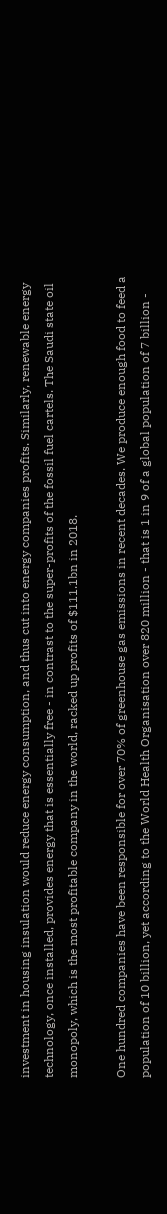investment in housing insulation would reduce energy consumption, and thus cut into energy companies profits. Similarly, renewable energy technology, once installed, provides energy that is essentially free - in contrast to the super-profits of the fossil fuel cartels. The Saudi state oil monopoly, which is the most profitable company in the world, racked up profits of $111.1bn in 2018.

One hundred companies have been responsible for over 70% of greenhouse gas emissions in recent decades. We produce enough food to feed a population of 10 billion, yet according to the World Health Organisation over 820 million - that is 1 in 9 of a global population of 7 billion -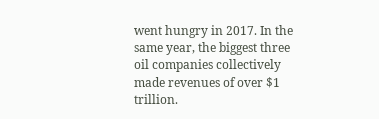went hungry in 2017. In the same year, the biggest three oil companies collectively made revenues of over $1 trillion.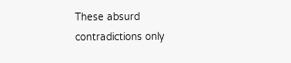These absurd contradictions only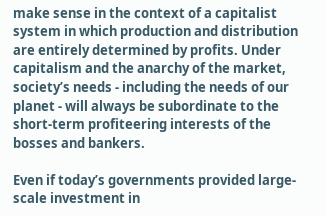make sense in the context of a capitalist system in which production and distribution are entirely determined by profits. Under capitalism and the anarchy of the market, society’s needs - including the needs of our planet - will always be subordinate to the short-term profiteering interests of the bosses and bankers.

Even if today’s governments provided large-scale investment in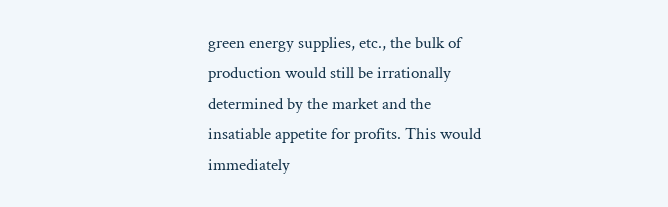green energy supplies, etc., the bulk of production would still be irrationally determined by the market and the insatiable appetite for profits. This would immediately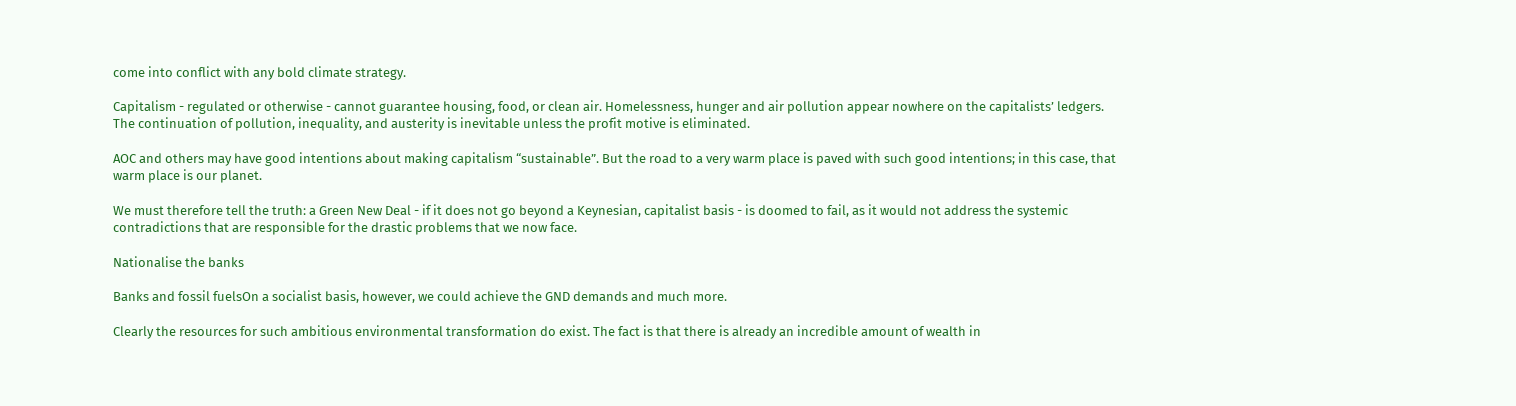come into conflict with any bold climate strategy.

Capitalism - regulated or otherwise - cannot guarantee housing, food, or clean air. Homelessness, hunger and air pollution appear nowhere on the capitalists’ ledgers. The continuation of pollution, inequality, and austerity is inevitable unless the profit motive is eliminated.

AOC and others may have good intentions about making capitalism “sustainable”. But the road to a very warm place is paved with such good intentions; in this case, that warm place is our planet.

We must therefore tell the truth: a Green New Deal - if it does not go beyond a Keynesian, capitalist basis - is doomed to fail, as it would not address the systemic contradictions that are responsible for the drastic problems that we now face.

Nationalise the banks

Banks and fossil fuelsOn a socialist basis, however, we could achieve the GND demands and much more.

Clearly the resources for such ambitious environmental transformation do exist. The fact is that there is already an incredible amount of wealth in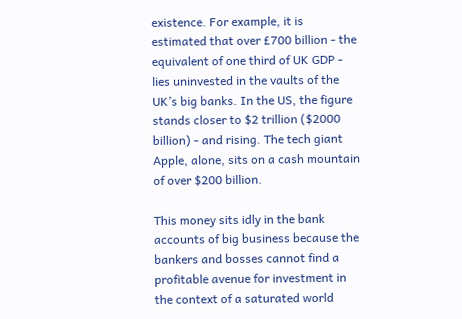existence. For example, it is estimated that over £700 billion - the equivalent of one third of UK GDP - lies uninvested in the vaults of the UK’s big banks. In the US, the figure stands closer to $2 trillion ($2000 billion) - and rising. The tech giant Apple, alone, sits on a cash mountain of over $200 billion.

This money sits idly in the bank accounts of big business because the bankers and bosses cannot find a profitable avenue for investment in the context of a saturated world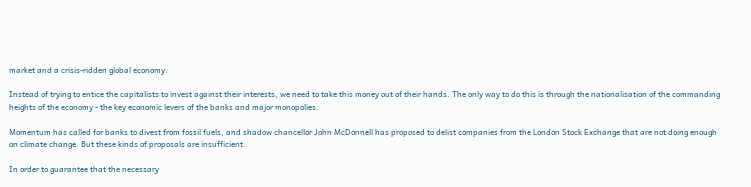market and a crisis-ridden global economy.

Instead of trying to entice the capitalists to invest against their interests, we need to take this money out of their hands. The only way to do this is through the nationalisation of the commanding heights of the economy - the key economic levers of the banks and major monopolies.

Momentum has called for banks to divest from fossil fuels, and shadow chancellor John McDonnell has proposed to delist companies from the London Stock Exchange that are not doing enough on climate change. But these kinds of proposals are insufficient.

In order to guarantee that the necessary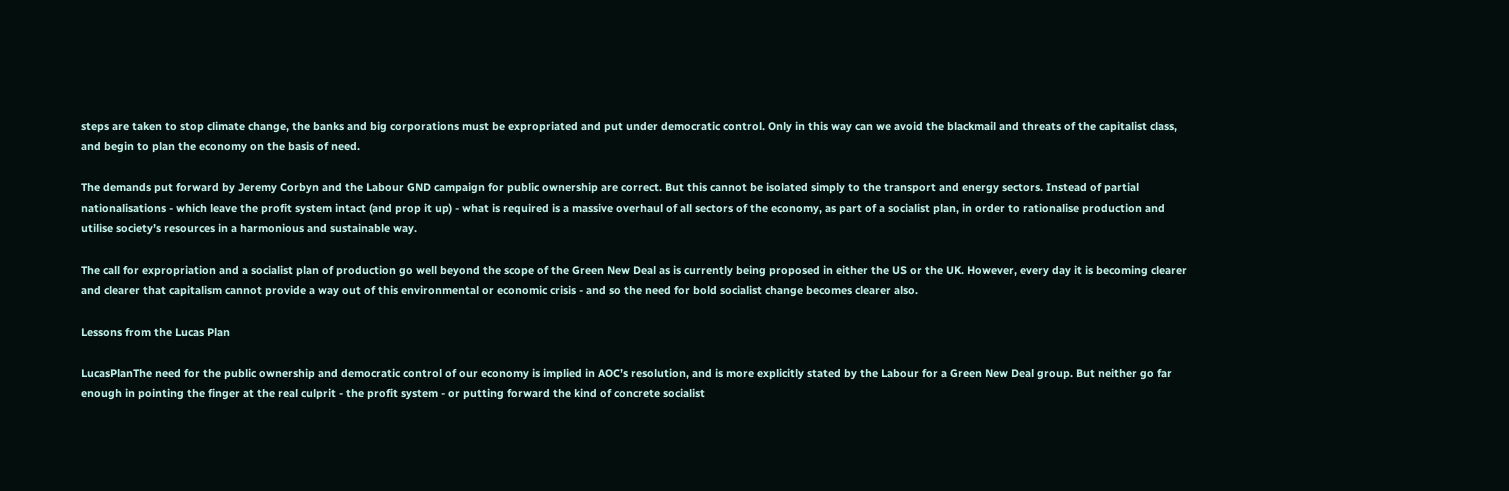steps are taken to stop climate change, the banks and big corporations must be expropriated and put under democratic control. Only in this way can we avoid the blackmail and threats of the capitalist class, and begin to plan the economy on the basis of need.

The demands put forward by Jeremy Corbyn and the Labour GND campaign for public ownership are correct. But this cannot be isolated simply to the transport and energy sectors. Instead of partial nationalisations - which leave the profit system intact (and prop it up) - what is required is a massive overhaul of all sectors of the economy, as part of a socialist plan, in order to rationalise production and utilise society’s resources in a harmonious and sustainable way.

The call for expropriation and a socialist plan of production go well beyond the scope of the Green New Deal as is currently being proposed in either the US or the UK. However, every day it is becoming clearer and clearer that capitalism cannot provide a way out of this environmental or economic crisis - and so the need for bold socialist change becomes clearer also.

Lessons from the Lucas Plan

LucasPlanThe need for the public ownership and democratic control of our economy is implied in AOC’s resolution, and is more explicitly stated by the Labour for a Green New Deal group. But neither go far enough in pointing the finger at the real culprit - the profit system - or putting forward the kind of concrete socialist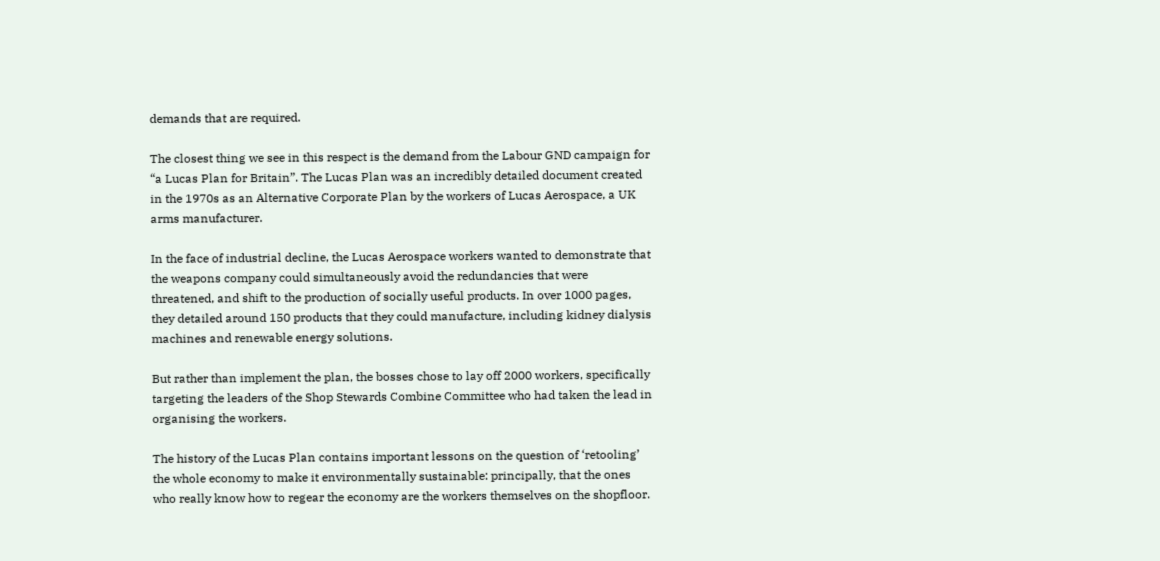demands that are required.

The closest thing we see in this respect is the demand from the Labour GND campaign for “a Lucas Plan for Britain”. The Lucas Plan was an incredibly detailed document created in the 1970s as an Alternative Corporate Plan by the workers of Lucas Aerospace, a UK arms manufacturer.

In the face of industrial decline, the Lucas Aerospace workers wanted to demonstrate that the weapons company could simultaneously avoid the redundancies that were threatened, and shift to the production of socially useful products. In over 1000 pages, they detailed around 150 products that they could manufacture, including kidney dialysis machines and renewable energy solutions.

But rather than implement the plan, the bosses chose to lay off 2000 workers, specifically targeting the leaders of the Shop Stewards Combine Committee who had taken the lead in organising the workers.

The history of the Lucas Plan contains important lessons on the question of ‘retooling’ the whole economy to make it environmentally sustainable: principally, that the ones who really know how to regear the economy are the workers themselves on the shopfloor.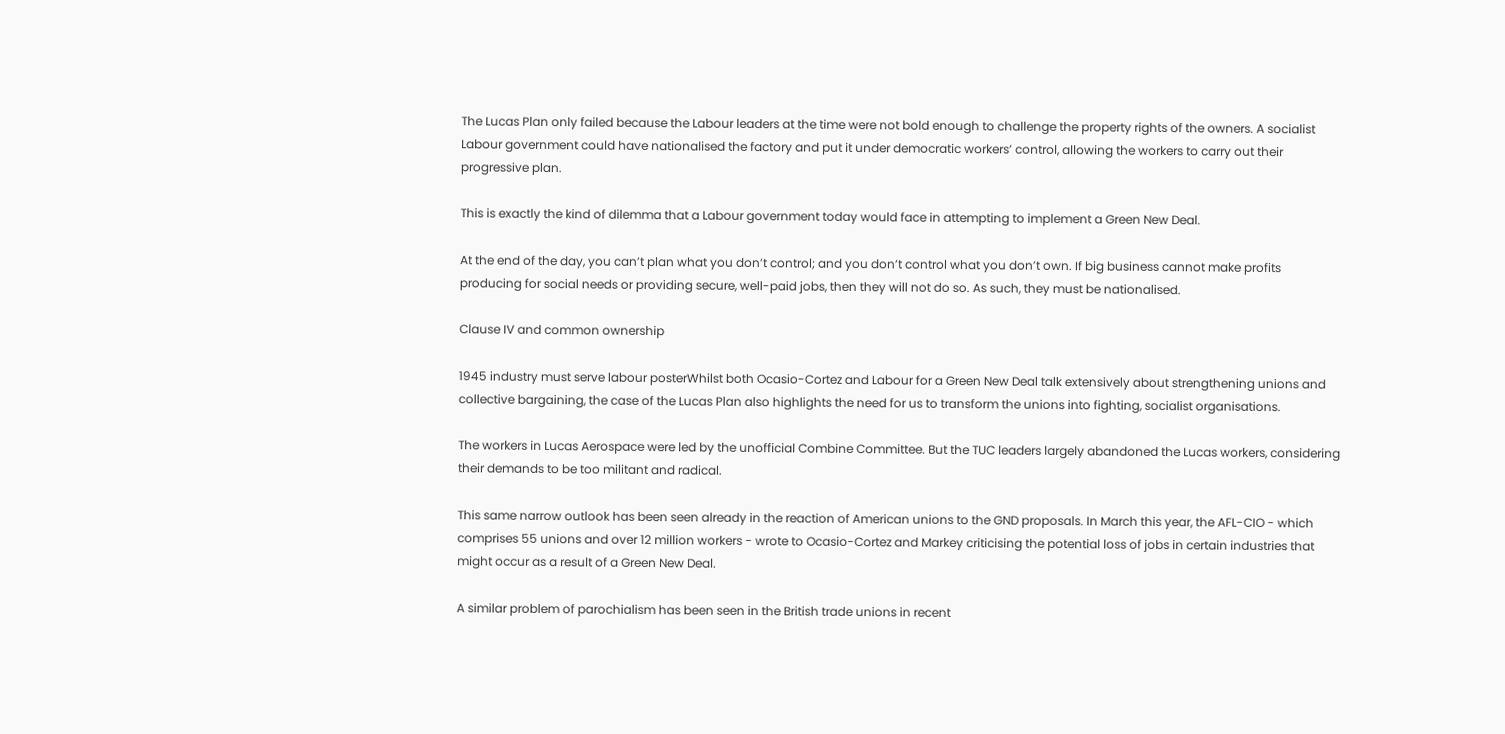The Lucas Plan only failed because the Labour leaders at the time were not bold enough to challenge the property rights of the owners. A socialist Labour government could have nationalised the factory and put it under democratic workers’ control, allowing the workers to carry out their progressive plan.

This is exactly the kind of dilemma that a Labour government today would face in attempting to implement a Green New Deal.

At the end of the day, you can’t plan what you don’t control; and you don’t control what you don’t own. If big business cannot make profits producing for social needs or providing secure, well-paid jobs, then they will not do so. As such, they must be nationalised.

Clause IV and common ownership

1945 industry must serve labour posterWhilst both Ocasio-Cortez and Labour for a Green New Deal talk extensively about strengthening unions and collective bargaining, the case of the Lucas Plan also highlights the need for us to transform the unions into fighting, socialist organisations.

The workers in Lucas Aerospace were led by the unofficial Combine Committee. But the TUC leaders largely abandoned the Lucas workers, considering their demands to be too militant and radical.

This same narrow outlook has been seen already in the reaction of American unions to the GND proposals. In March this year, the AFL-CIO - which comprises 55 unions and over 12 million workers - wrote to Ocasio-Cortez and Markey criticising the potential loss of jobs in certain industries that might occur as a result of a Green New Deal.

A similar problem of parochialism has been seen in the British trade unions in recent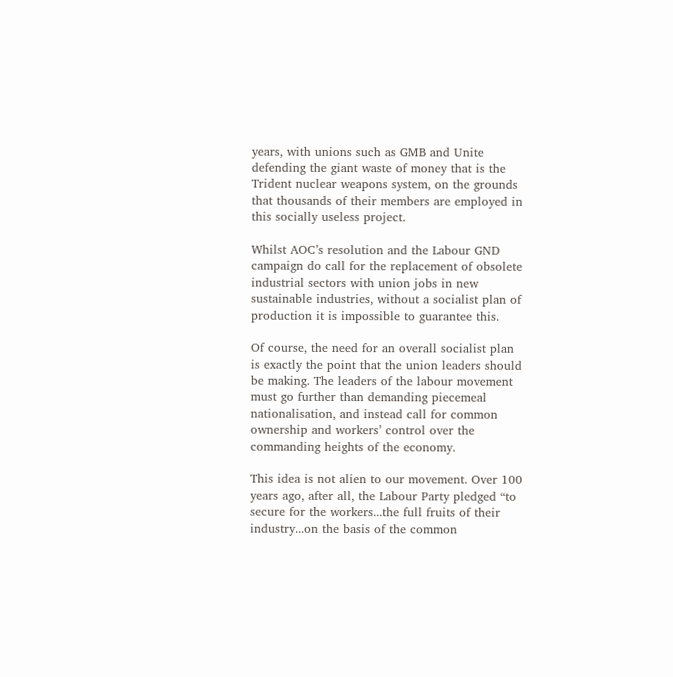years, with unions such as GMB and Unite defending the giant waste of money that is the Trident nuclear weapons system, on the grounds that thousands of their members are employed in this socially useless project.

Whilst AOC’s resolution and the Labour GND campaign do call for the replacement of obsolete industrial sectors with union jobs in new sustainable industries, without a socialist plan of production it is impossible to guarantee this.

Of course, the need for an overall socialist plan is exactly the point that the union leaders should be making. The leaders of the labour movement must go further than demanding piecemeal nationalisation, and instead call for common ownership and workers’ control over the commanding heights of the economy.

This idea is not alien to our movement. Over 100 years ago, after all, the Labour Party pledged “to secure for the workers...the full fruits of their industry...on the basis of the common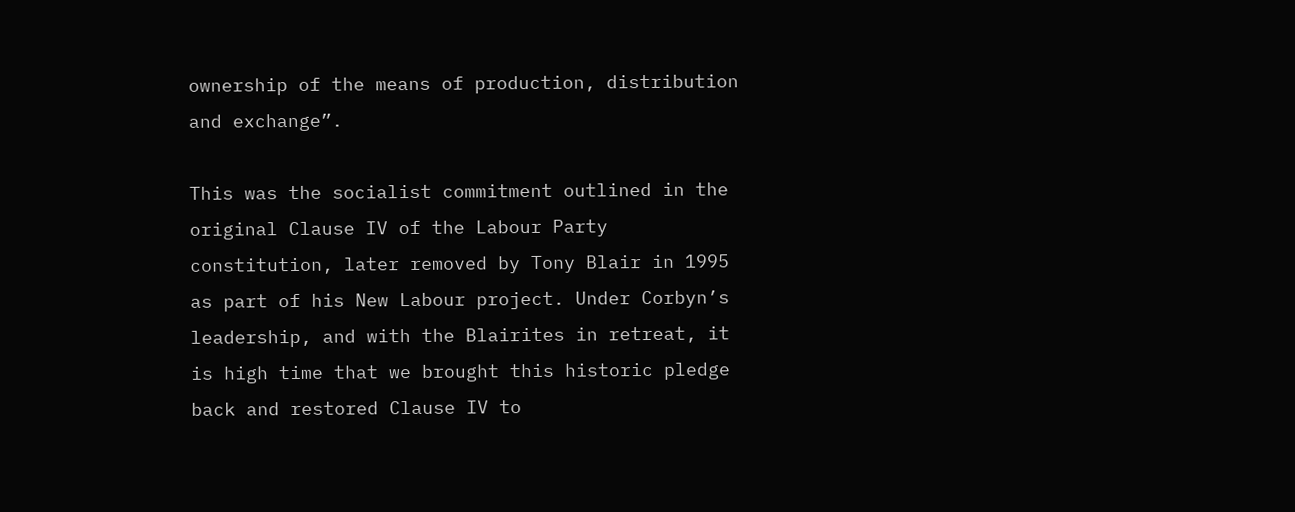ownership of the means of production, distribution and exchange”.

This was the socialist commitment outlined in the original Clause IV of the Labour Party constitution, later removed by Tony Blair in 1995 as part of his New Labour project. Under Corbyn’s leadership, and with the Blairites in retreat, it is high time that we brought this historic pledge back and restored Clause IV to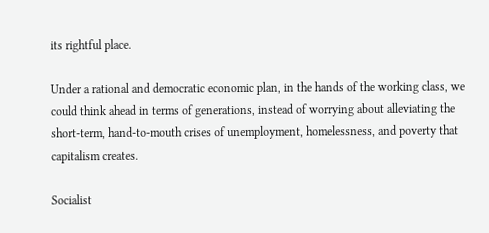its rightful place.

Under a rational and democratic economic plan, in the hands of the working class, we could think ahead in terms of generations, instead of worrying about alleviating the short-term, hand-to-mouth crises of unemployment, homelessness, and poverty that capitalism creates.

Socialist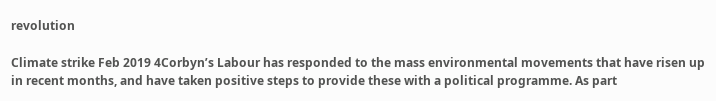revolution

Climate strike Feb 2019 4Corbyn’s Labour has responded to the mass environmental movements that have risen up in recent months, and have taken positive steps to provide these with a political programme. As part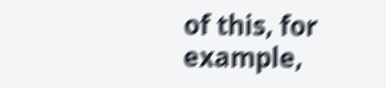of this, for example,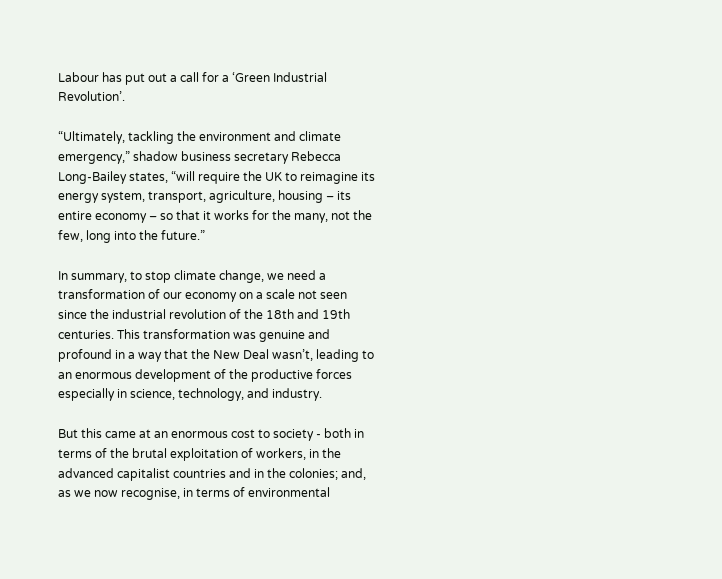Labour has put out a call for a ‘Green Industrial Revolution’.

“Ultimately, tackling the environment and climate emergency,” shadow business secretary Rebecca Long-Bailey states, “will require the UK to reimagine its energy system, transport, agriculture, housing – its entire economy – so that it works for the many, not the few, long into the future.”

In summary, to stop climate change, we need a transformation of our economy on a scale not seen since the industrial revolution of the 18th and 19th centuries. This transformation was genuine and profound in a way that the New Deal wasn’t, leading to an enormous development of the productive forces especially in science, technology, and industry.

But this came at an enormous cost to society - both in terms of the brutal exploitation of workers, in the advanced capitalist countries and in the colonies; and, as we now recognise, in terms of environmental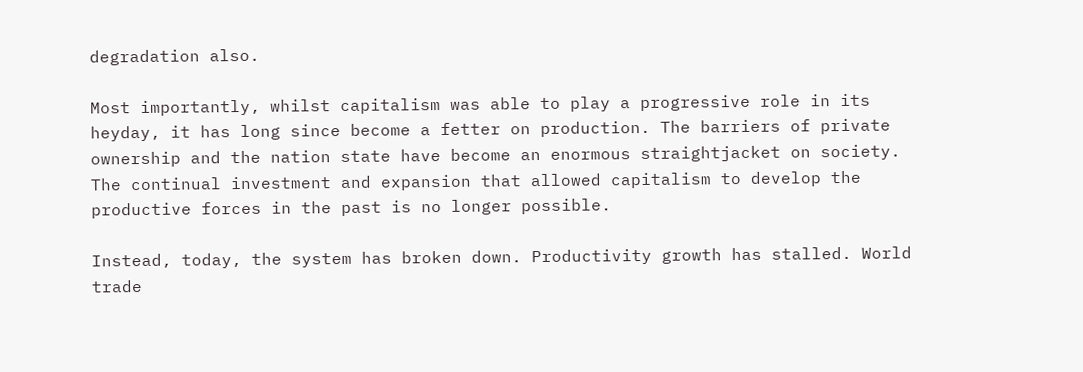degradation also.

Most importantly, whilst capitalism was able to play a progressive role in its heyday, it has long since become a fetter on production. The barriers of private ownership and the nation state have become an enormous straightjacket on society. The continual investment and expansion that allowed capitalism to develop the productive forces in the past is no longer possible.

Instead, today, the system has broken down. Productivity growth has stalled. World trade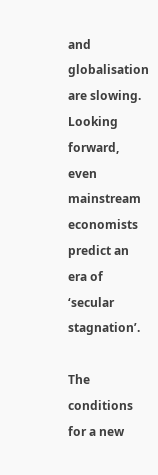and globalisation are slowing. Looking forward, even mainstream economists predict an era of ‘secular stagnation’.

The conditions for a new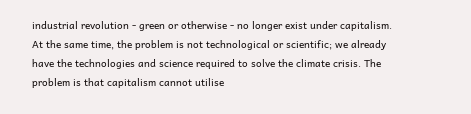industrial revolution - green or otherwise - no longer exist under capitalism. At the same time, the problem is not technological or scientific; we already have the technologies and science required to solve the climate crisis. The problem is that capitalism cannot utilise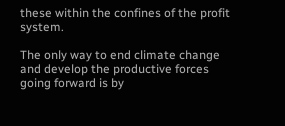these within the confines of the profit system.

The only way to end climate change and develop the productive forces going forward is by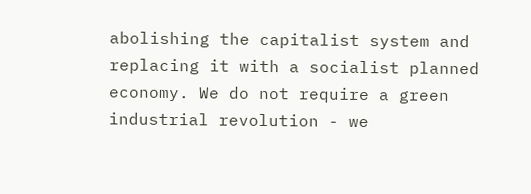abolishing the capitalist system and replacing it with a socialist planned economy. We do not require a green industrial revolution - we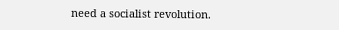need a socialist revolution.